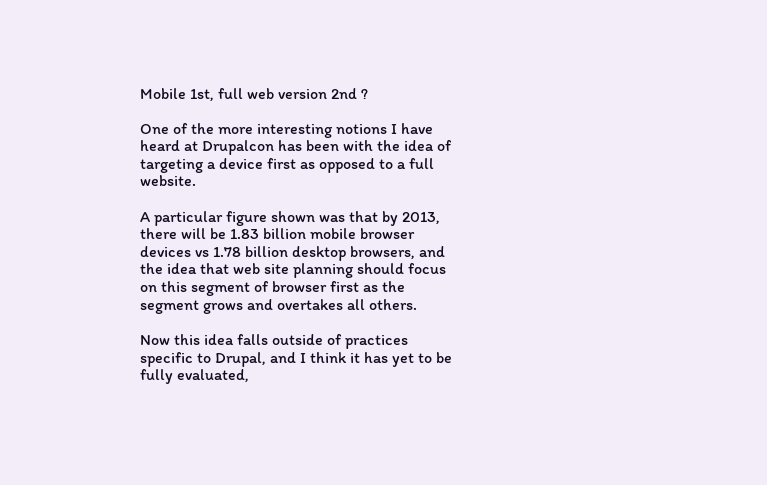Mobile 1st, full web version 2nd ?

One of the more interesting notions I have heard at Drupalcon has been with the idea of targeting a device first as opposed to a full website.

A particular figure shown was that by 2013, there will be 1.83 billion mobile browser devices vs 1.78 billion desktop browsers, and the idea that web site planning should focus on this segment of browser first as the segment grows and overtakes all others.

Now this idea falls outside of practices specific to Drupal, and I think it has yet to be fully evaluated,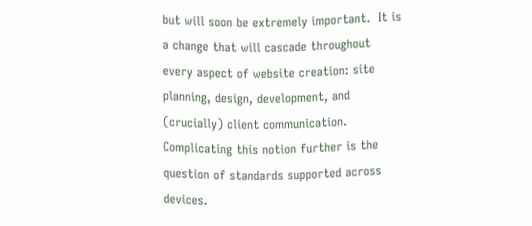but will soon be extremely important.  It is a change that will cascade throughout every aspect of website creation: site planning, design, development, and (crucially) client communication. Complicating this notion further is the question of standards supported across devices.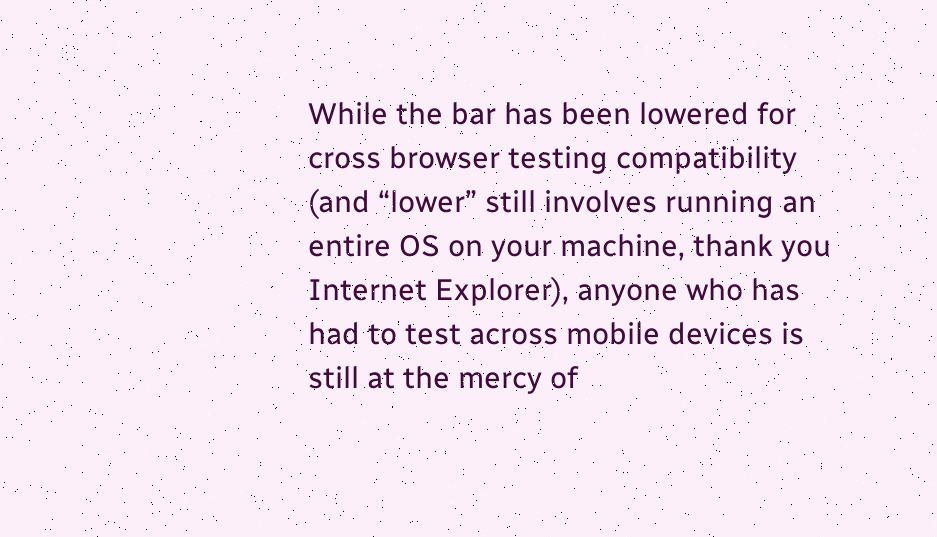While the bar has been lowered for cross browser testing compatibility (and “lower” still involves running an entire OS on your machine, thank you Internet Explorer), anyone who has had to test across mobile devices is still at the mercy of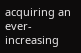acquiring an ever-increasing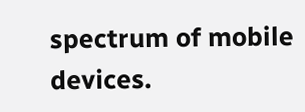spectrum of mobile devices.